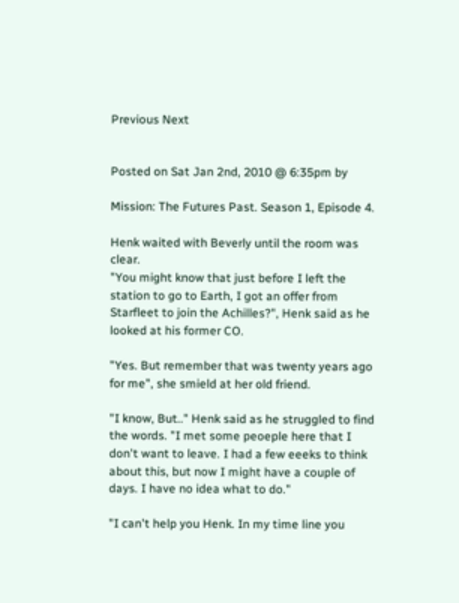Previous Next


Posted on Sat Jan 2nd, 2010 @ 6:35pm by

Mission: The Futures Past. Season 1, Episode 4.

Henk waited with Beverly until the room was clear.
"You might know that just before I left the station to go to Earth, I got an offer from Starfleet to join the Achilles?", Henk said as he looked at his former CO.

"Yes. But remember that was twenty years ago for me", she smield at her old friend.

"I know, But.." Henk said as he struggled to find the words. "I met some peoeple here that I don't want to leave. I had a few eeeks to think about this, but now I might have a couple of days. I have no idea what to do."

"I can't help you Henk. In my time line you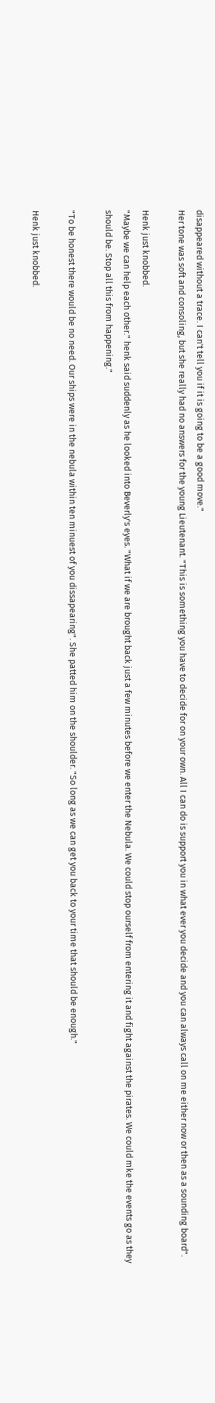disappeared without a trace. I can't tell you if it is going to be a good move."
Her tone was soft and consoling, but she really had no answers for the young Lieutenant. "This is something you have to decide for on your own. All I can do is support you in what ever you decide and you can always call on me either now or then as a sounding board".

Henk just knobbed.
"Maybe we can help each other." henk said suddenly as he looked into Beverly's eyes. "What if we are brought back just a few minutes before we enter the Nebula. We could stop ourself from entering it and fight against the pirates. We could mke the events go as they should be. Stop all this from happening."

"To be honest there would be no need. Our ships were in the nebula within ten minuest of you dissapearing". She patted him on the shoulder. "So long as we can get you back to your time that should be enough."

Henk just knobbed.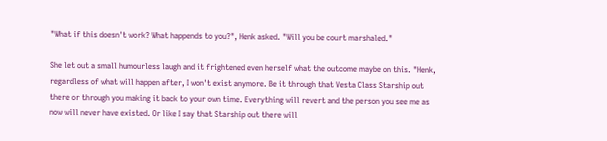"What if this doesn't work? What happends to you?", Henk asked. "Will you be court marshaled."

She let out a small humourless laugh and it frightened even herself what the outcome maybe on this. "Henk, regardless of what will happen after, I won't exist anymore. Be it through that Vesta Class Starship out there or through you making it back to your own time. Everything will revert and the person you see me as now will never have existed. Or like I say that Starship out there will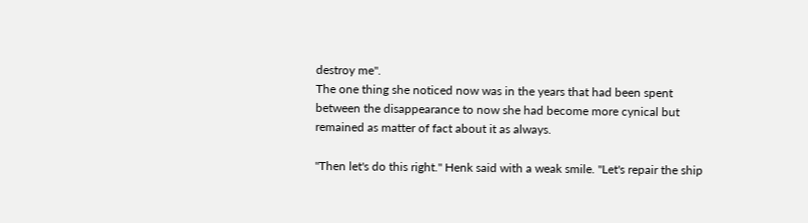destroy me".
The one thing she noticed now was in the years that had been spent between the disappearance to now she had become more cynical but remained as matter of fact about it as always.

"Then let's do this right." Henk said with a weak smile. "Let's repair the ship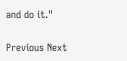and do it."


Previous Next